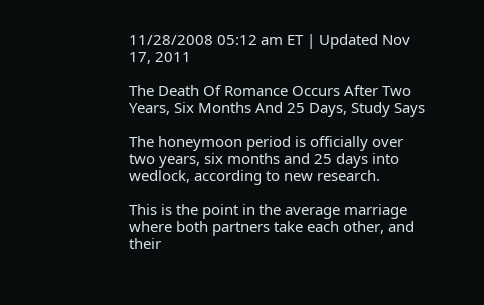11/28/2008 05:12 am ET | Updated Nov 17, 2011

The Death Of Romance Occurs After Two Years, Six Months And 25 Days, Study Says

The honeymoon period is officially over two years, six months and 25 days into wedlock, according to new research.

This is the point in the average marriage where both partners take each other, and their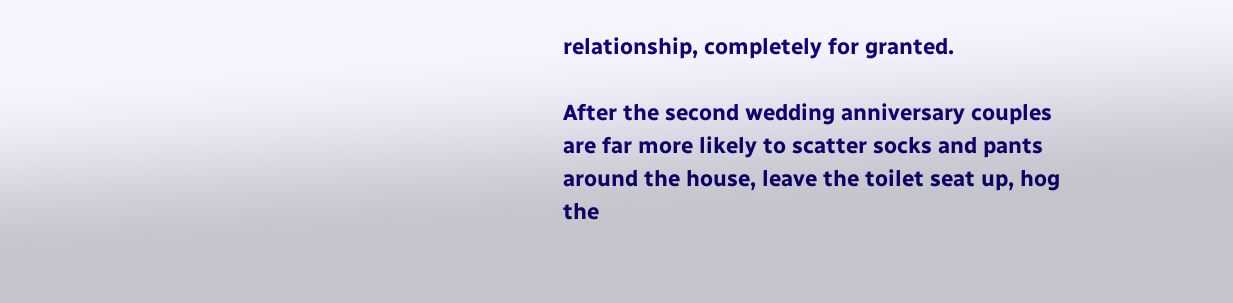relationship, completely for granted.

After the second wedding anniversary couples are far more likely to scatter socks and pants around the house, leave the toilet seat up, hog the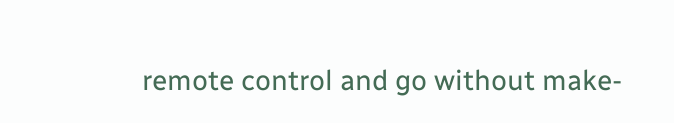remote control and go without make-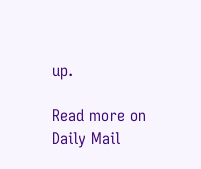up.

Read more on Daily Mail